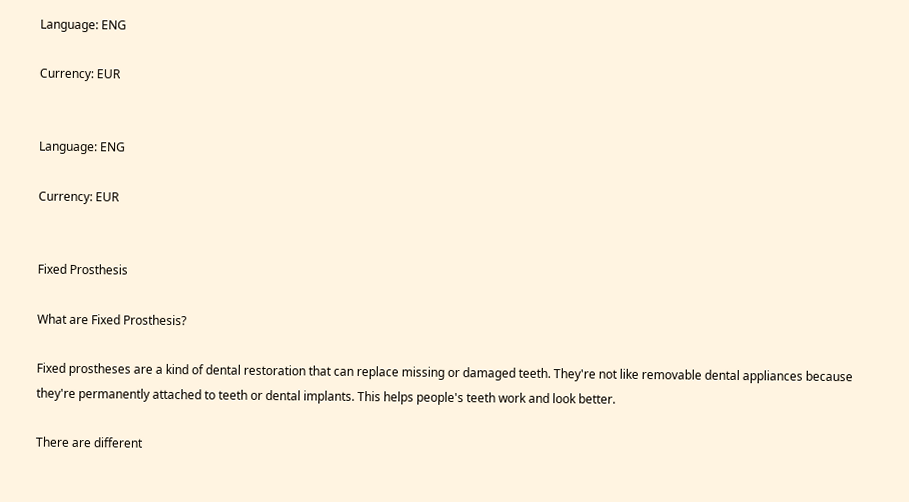Language: ENG

Currency: EUR


Language: ENG

Currency: EUR


Fixed Prosthesis

What are Fixed Prosthesis?

Fixed prostheses are a kind of dental restoration that can replace missing or damaged teeth. They're not like removable dental appliances because they're permanently attached to teeth or dental implants. This helps people's teeth work and look better.

There are different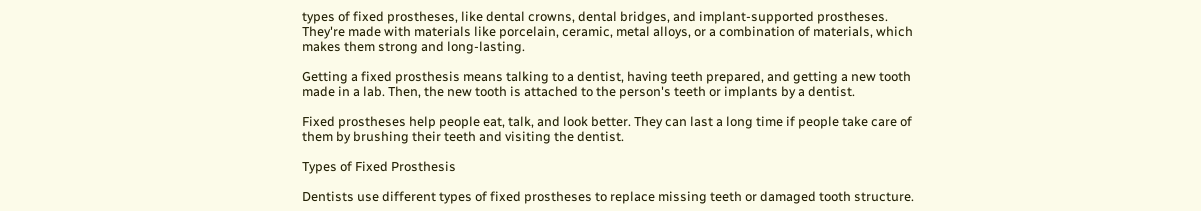types of fixed prostheses, like dental crowns, dental bridges, and implant-supported prostheses. They're made with materials like porcelain, ceramic, metal alloys, or a combination of materials, which makes them strong and long-lasting.

Getting a fixed prosthesis means talking to a dentist, having teeth prepared, and getting a new tooth made in a lab. Then, the new tooth is attached to the person's teeth or implants by a dentist.

Fixed prostheses help people eat, talk, and look better. They can last a long time if people take care of them by brushing their teeth and visiting the dentist.

Types of Fixed Prosthesis

Dentists use different types of fixed prostheses to replace missing teeth or damaged tooth structure.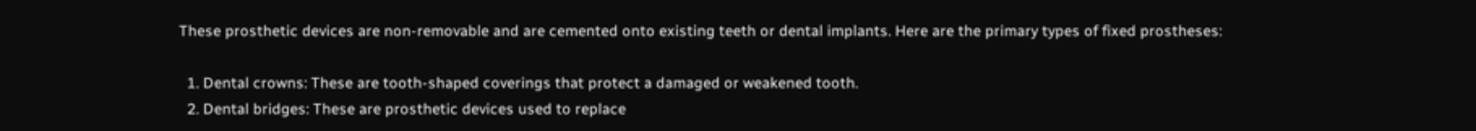These prosthetic devices are non-removable and are cemented onto existing teeth or dental implants. Here are the primary types of fixed prostheses:

  1. Dental crowns: These are tooth-shaped coverings that protect a damaged or weakened tooth.
  2. Dental bridges: These are prosthetic devices used to replace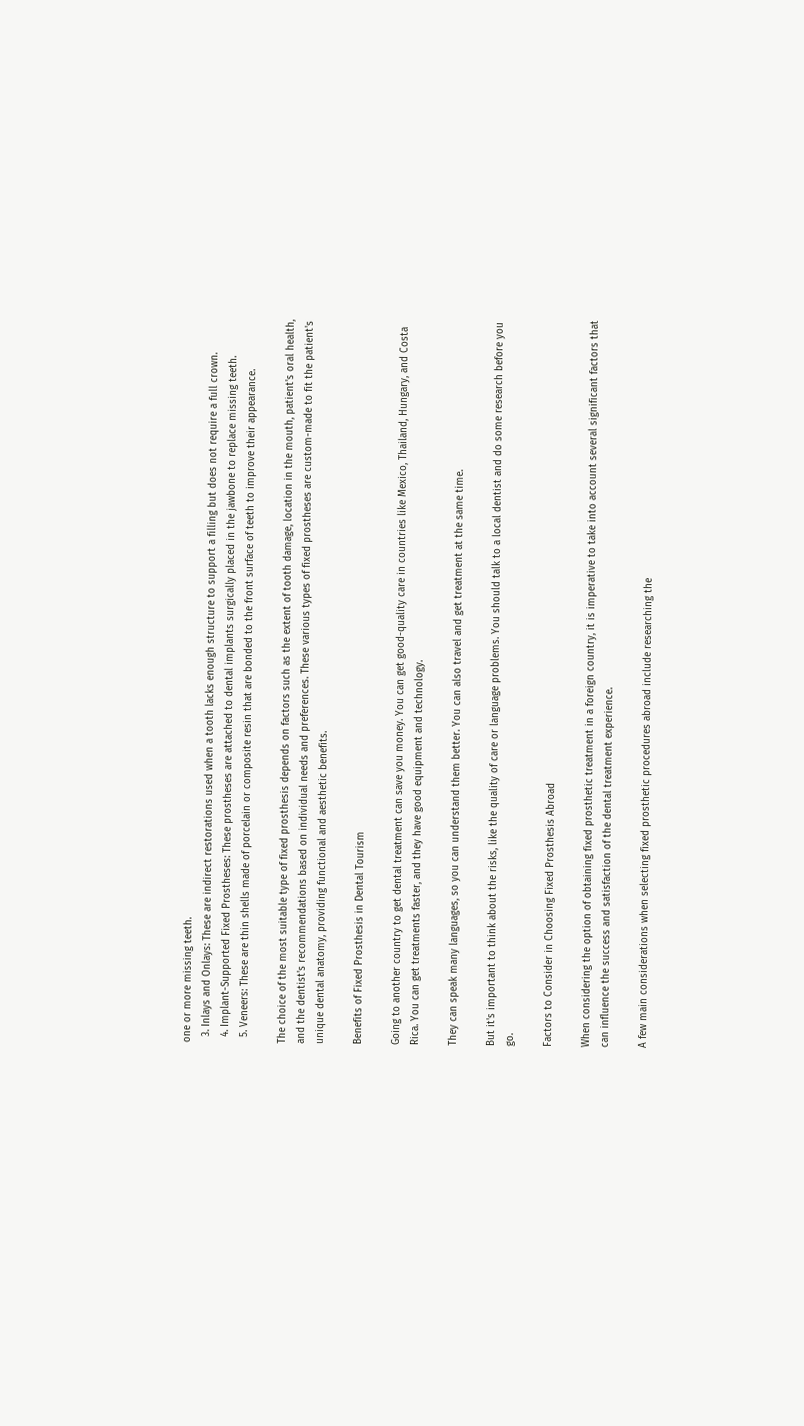one or more missing teeth.
  3. Inlays and Onlays: These are indirect restorations used when a tooth lacks enough structure to support a filling but does not require a full crown.
  4. Implant-Supported Fixed Prostheses: These prostheses are attached to dental implants surgically placed in the jawbone to replace missing teeth.
  5. Veneers: These are thin shells made of porcelain or composite resin that are bonded to the front surface of teeth to improve their appearance.

The choice of the most suitable type of fixed prosthesis depends on factors such as the extent of tooth damage, location in the mouth, patient's oral health, and the dentist's recommendations based on individual needs and preferences. These various types of fixed prostheses are custom-made to fit the patient's unique dental anatomy, providing functional and aesthetic benefits.

Benefits of Fixed Prosthesis in Dental Tourism

Going to another country to get dental treatment can save you money. You can get good-quality care in countries like Mexico, Thailand, Hungary, and Costa Rica. You can get treatments faster, and they have good equipment and technology.

They can speak many languages, so you can understand them better. You can also travel and get treatment at the same time.

But it's important to think about the risks, like the quality of care or language problems. You should talk to a local dentist and do some research before you go.

Factors to Consider in Choosing Fixed Prosthesis Abroad

When considering the option of obtaining fixed prosthetic treatment in a foreign country, it is imperative to take into account several significant factors that can influence the success and satisfaction of the dental treatment experience.

A few main considerations when selecting fixed prosthetic procedures abroad include researching the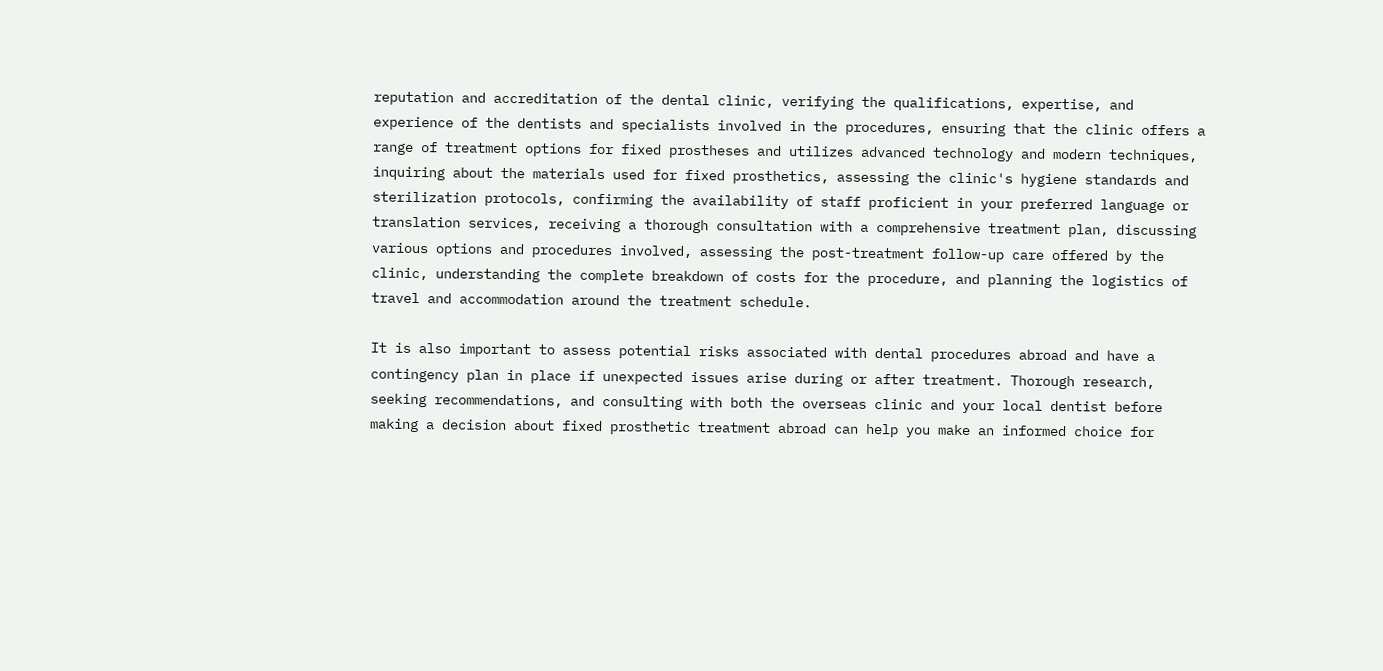reputation and accreditation of the dental clinic, verifying the qualifications, expertise, and experience of the dentists and specialists involved in the procedures, ensuring that the clinic offers a range of treatment options for fixed prostheses and utilizes advanced technology and modern techniques, inquiring about the materials used for fixed prosthetics, assessing the clinic's hygiene standards and sterilization protocols, confirming the availability of staff proficient in your preferred language or translation services, receiving a thorough consultation with a comprehensive treatment plan, discussing various options and procedures involved, assessing the post-treatment follow-up care offered by the clinic, understanding the complete breakdown of costs for the procedure, and planning the logistics of travel and accommodation around the treatment schedule.

It is also important to assess potential risks associated with dental procedures abroad and have a contingency plan in place if unexpected issues arise during or after treatment. Thorough research, seeking recommendations, and consulting with both the overseas clinic and your local dentist before making a decision about fixed prosthetic treatment abroad can help you make an informed choice for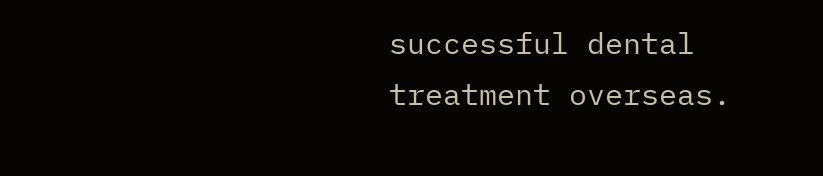successful dental treatment overseas.